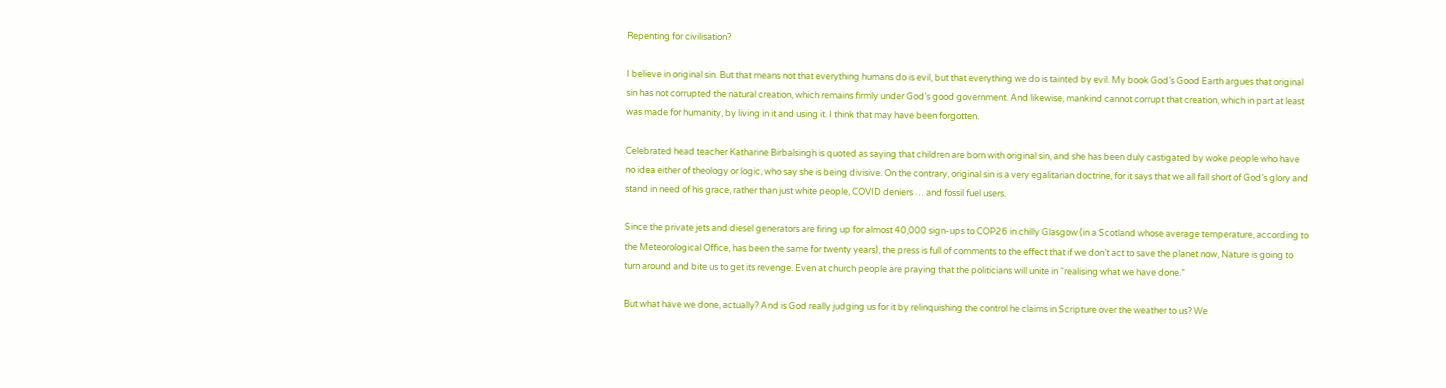Repenting for civilisation?

I believe in original sin. But that means not that everything humans do is evil, but that everything we do is tainted by evil. My book God’s Good Earth argues that original sin has not corrupted the natural creation, which remains firmly under God’s good government. And likewise, mankind cannot corrupt that creation, which in part at least was made for humanity, by living in it and using it. I think that may have been forgotten.

Celebrated head teacher Katharine Birbalsingh is quoted as saying that children are born with original sin, and she has been duly castigated by woke people who have no idea either of theology or logic, who say she is being divisive. On the contrary, original sin is a very egalitarian doctrine, for it says that we all fall short of God’s glory and stand in need of his grace, rather than just white people, COVID deniers … and fossil fuel users.

Since the private jets and diesel generators are firing up for almost 40,000 sign-ups to COP26 in chilly Glasgow (in a Scotland whose average temperature, according to the Meteorological Office, has been the same for twenty years), the press is full of comments to the effect that if we don’t act to save the planet now, Nature is going to turn around and bite us to get its revenge. Even at church people are praying that the politicians will unite in “realising what we have done.”

But what have we done, actually? And is God really judging us for it by relinquishing the control he claims in Scripture over the weather to us? We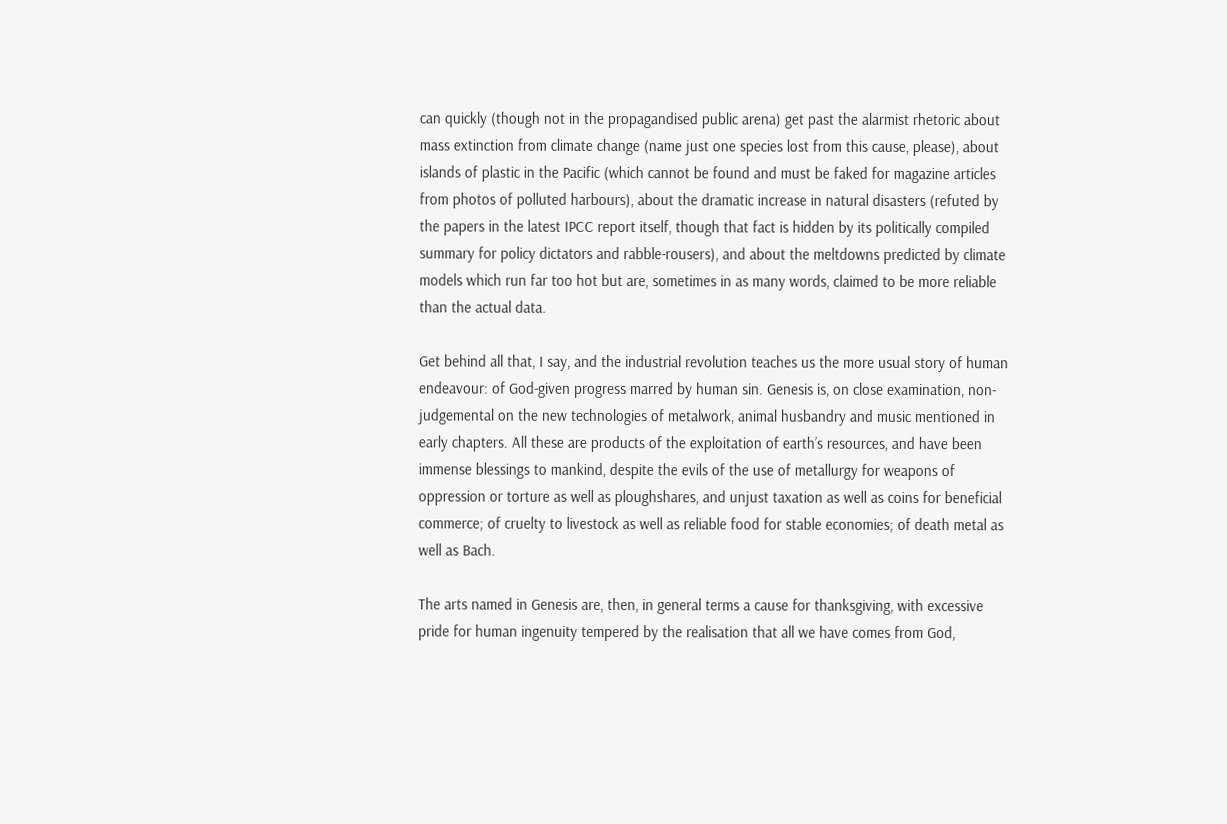can quickly (though not in the propagandised public arena) get past the alarmist rhetoric about mass extinction from climate change (name just one species lost from this cause, please), about islands of plastic in the Pacific (which cannot be found and must be faked for magazine articles from photos of polluted harbours), about the dramatic increase in natural disasters (refuted by the papers in the latest IPCC report itself, though that fact is hidden by its politically compiled summary for policy dictators and rabble-rousers), and about the meltdowns predicted by climate models which run far too hot but are, sometimes in as many words, claimed to be more reliable than the actual data.

Get behind all that, I say, and the industrial revolution teaches us the more usual story of human endeavour: of God-given progress marred by human sin. Genesis is, on close examination, non-judgemental on the new technologies of metalwork, animal husbandry and music mentioned in early chapters. All these are products of the exploitation of earth’s resources, and have been immense blessings to mankind, despite the evils of the use of metallurgy for weapons of oppression or torture as well as ploughshares, and unjust taxation as well as coins for beneficial commerce; of cruelty to livestock as well as reliable food for stable economies; of death metal as well as Bach.

The arts named in Genesis are, then, in general terms a cause for thanksgiving, with excessive pride for human ingenuity tempered by the realisation that all we have comes from God,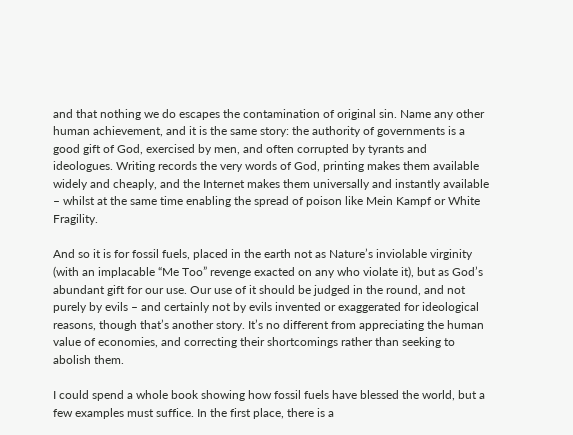and that nothing we do escapes the contamination of original sin. Name any other human achievement, and it is the same story: the authority of governments is a good gift of God, exercised by men, and often corrupted by tyrants and ideologues. Writing records the very words of God, printing makes them available widely and cheaply, and the Internet makes them universally and instantly available – whilst at the same time enabling the spread of poison like Mein Kampf or White Fragility.

And so it is for fossil fuels, placed in the earth not as Nature’s inviolable virginity (with an implacable “Me Too” revenge exacted on any who violate it), but as God’s abundant gift for our use. Our use of it should be judged in the round, and not purely by evils – and certainly not by evils invented or exaggerated for ideological reasons, though that’s another story. It’s no different from appreciating the human value of economies, and correcting their shortcomings rather than seeking to abolish them.

I could spend a whole book showing how fossil fuels have blessed the world, but a few examples must suffice. In the first place, there is a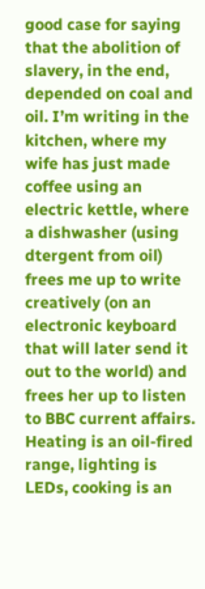good case for saying that the abolition of slavery, in the end, depended on coal and oil. I’m writing in the kitchen, where my wife has just made coffee using an electric kettle, where a dishwasher (using dtergent from oil) frees me up to write creatively (on an electronic keyboard that will later send it out to the world) and frees her up to listen to BBC current affairs. Heating is an oil-fired range, lighting is LEDs, cooking is an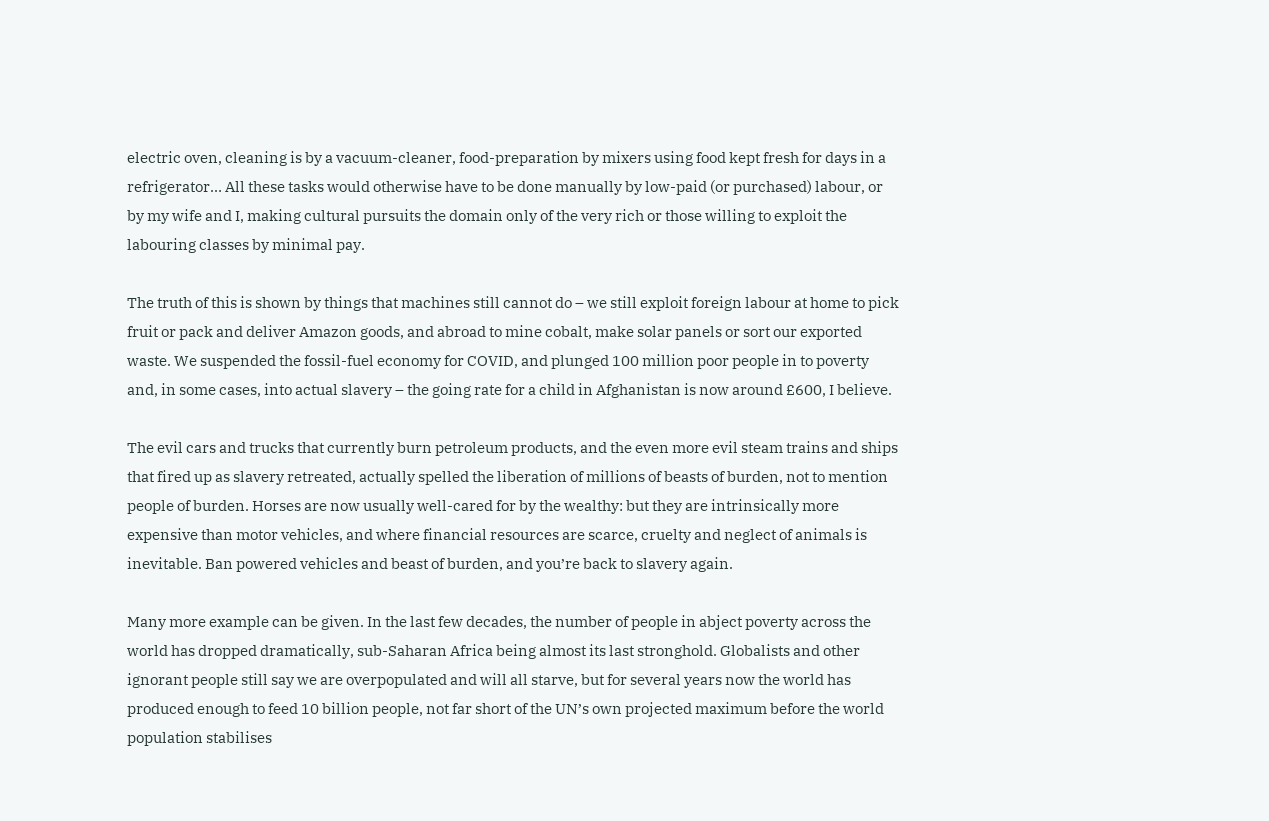electric oven, cleaning is by a vacuum-cleaner, food-preparation by mixers using food kept fresh for days in a refrigerator… All these tasks would otherwise have to be done manually by low-paid (or purchased) labour, or by my wife and I, making cultural pursuits the domain only of the very rich or those willing to exploit the labouring classes by minimal pay.

The truth of this is shown by things that machines still cannot do – we still exploit foreign labour at home to pick fruit or pack and deliver Amazon goods, and abroad to mine cobalt, make solar panels or sort our exported waste. We suspended the fossil-fuel economy for COVID, and plunged 100 million poor people in to poverty and, in some cases, into actual slavery – the going rate for a child in Afghanistan is now around £600, I believe.

The evil cars and trucks that currently burn petroleum products, and the even more evil steam trains and ships that fired up as slavery retreated, actually spelled the liberation of millions of beasts of burden, not to mention people of burden. Horses are now usually well-cared for by the wealthy: but they are intrinsically more expensive than motor vehicles, and where financial resources are scarce, cruelty and neglect of animals is inevitable. Ban powered vehicles and beast of burden, and you’re back to slavery again.

Many more example can be given. In the last few decades, the number of people in abject poverty across the world has dropped dramatically, sub-Saharan Africa being almost its last stronghold. Globalists and other ignorant people still say we are overpopulated and will all starve, but for several years now the world has produced enough to feed 10 billion people, not far short of the UN’s own projected maximum before the world population stabilises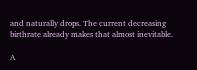and naturally drops. The current decreasing birthrate already makes that almost inevitable.

A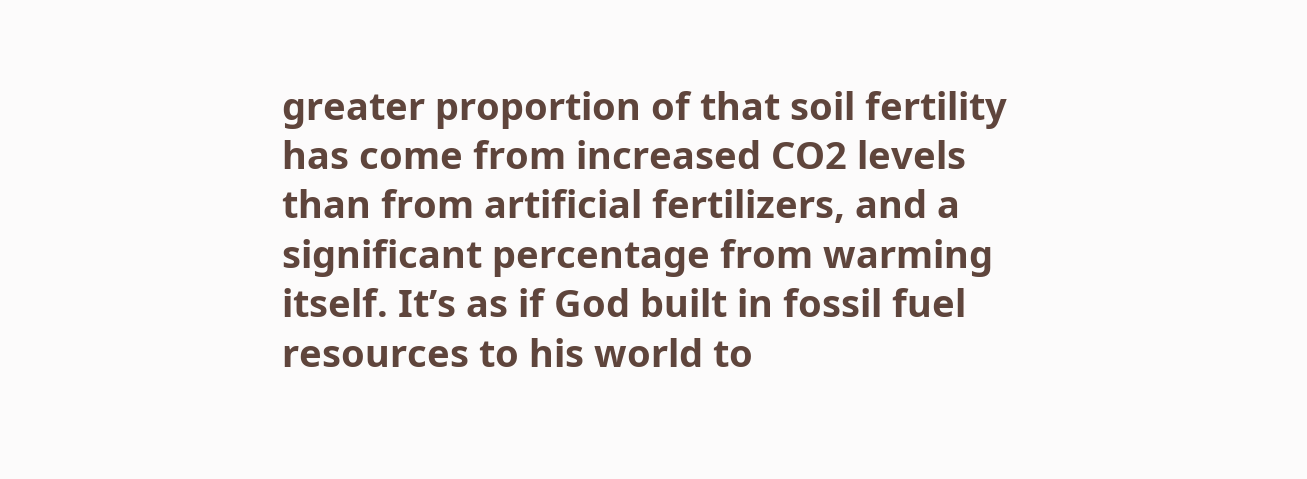greater proportion of that soil fertility has come from increased CO2 levels than from artificial fertilizers, and a significant percentage from warming itself. It’s as if God built in fossil fuel resources to his world to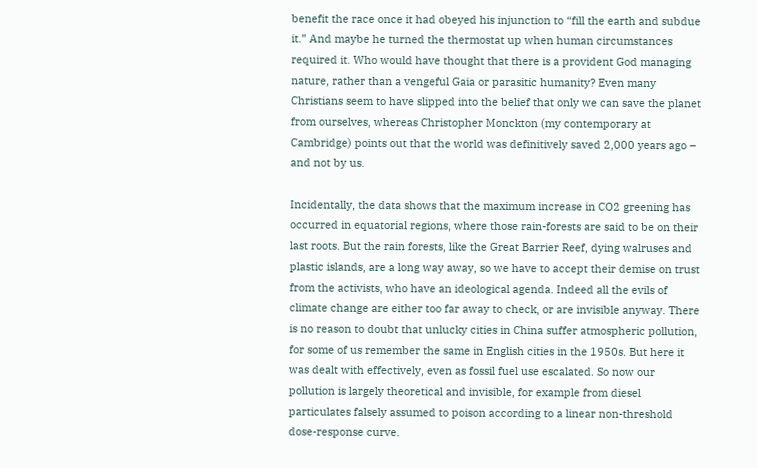benefit the race once it had obeyed his injunction to “fill the earth and subdue it.” And maybe he turned the thermostat up when human circumstances required it. Who would have thought that there is a provident God managing nature, rather than a vengeful Gaia or parasitic humanity? Even many Christians seem to have slipped into the belief that only we can save the planet from ourselves, whereas Christopher Monckton (my contemporary at Cambridge) points out that the world was definitively saved 2,000 years ago – and not by us.

Incidentally, the data shows that the maximum increase in CO2 greening has occurred in equatorial regions, where those rain-forests are said to be on their last roots. But the rain forests, like the Great Barrier Reef, dying walruses and plastic islands, are a long way away, so we have to accept their demise on trust from the activists, who have an ideological agenda. Indeed all the evils of climate change are either too far away to check, or are invisible anyway. There is no reason to doubt that unlucky cities in China suffer atmospheric pollution, for some of us remember the same in English cities in the 1950s. But here it was dealt with effectively, even as fossil fuel use escalated. So now our pollution is largely theoretical and invisible, for example from diesel particulates falsely assumed to poison according to a linear non-threshold dose-response curve.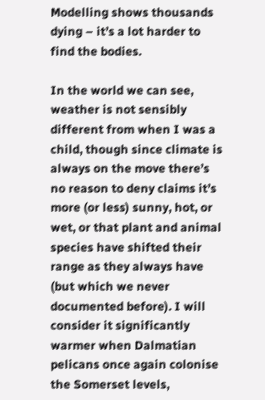Modelling shows thousands dying – it’s a lot harder to find the bodies.

In the world we can see, weather is not sensibly different from when I was a child, though since climate is always on the move there’s no reason to deny claims it’s more (or less) sunny, hot, or wet, or that plant and animal species have shifted their range as they always have (but which we never documented before). I will consider it significantly warmer when Dalmatian pelicans once again colonise the Somerset levels,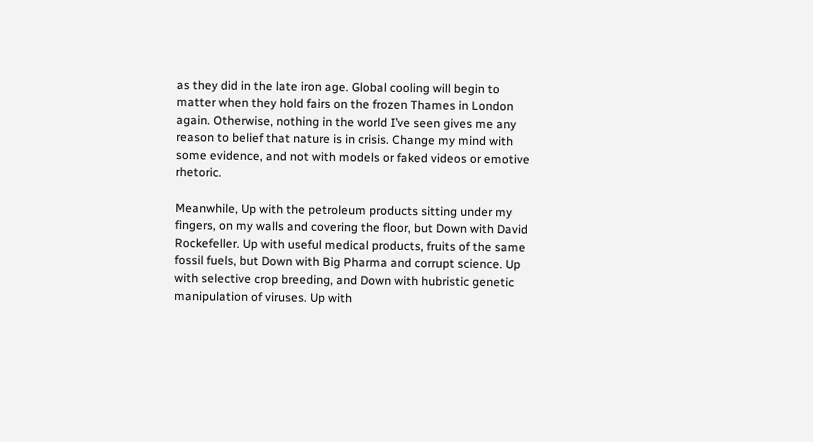as they did in the late iron age. Global cooling will begin to matter when they hold fairs on the frozen Thames in London again. Otherwise, nothing in the world I’ve seen gives me any reason to belief that nature is in crisis. Change my mind with some evidence, and not with models or faked videos or emotive rhetoric.

Meanwhile, Up with the petroleum products sitting under my fingers, on my walls and covering the floor, but Down with David Rockefeller. Up with useful medical products, fruits of the same fossil fuels, but Down with Big Pharma and corrupt science. Up with selective crop breeding, and Down with hubristic genetic manipulation of viruses. Up with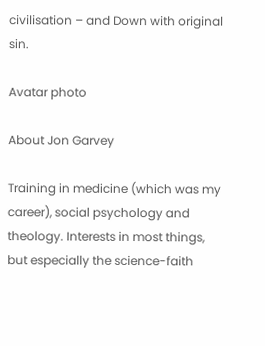civilisation – and Down with original sin.

Avatar photo

About Jon Garvey

Training in medicine (which was my career), social psychology and theology. Interests in most things, but especially the science-faith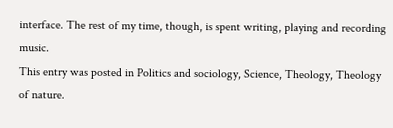interface. The rest of my time, though, is spent writing, playing and recording music.
This entry was posted in Politics and sociology, Science, Theology, Theology of nature.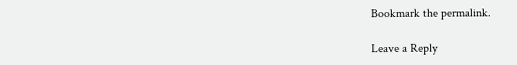Bookmark the permalink.

Leave a Reply